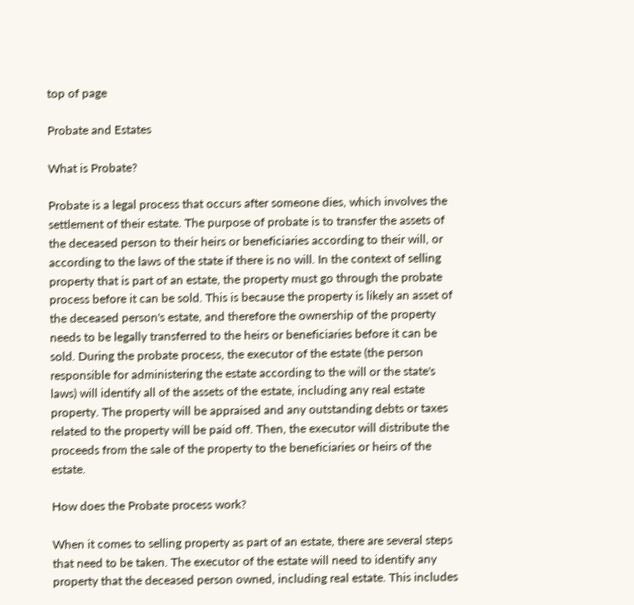top of page

Probate and Estates

What is Probate?

Probate is a legal process that occurs after someone dies, which involves the settlement of their estate. The purpose of probate is to transfer the assets of the deceased person to their heirs or beneficiaries according to their will, or according to the laws of the state if there is no will. In the context of selling property that is part of an estate, the property must go through the probate process before it can be sold. This is because the property is likely an asset of the deceased person's estate, and therefore the ownership of the property needs to be legally transferred to the heirs or beneficiaries before it can be sold. During the probate process, the executor of the estate (the person responsible for administering the estate according to the will or the state's laws) will identify all of the assets of the estate, including any real estate property. The property will be appraised and any outstanding debts or taxes related to the property will be paid off. Then, the executor will distribute the proceeds from the sale of the property to the beneficiaries or heirs of the estate.

How does the Probate process work?

When it comes to selling property as part of an estate, there are several steps that need to be taken. The executor of the estate will need to identify any property that the deceased person owned, including real estate. This includes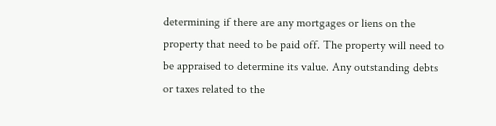determining if there are any mortgages or liens on the property that need to be paid off. The property will need to be appraised to determine its value. Any outstanding debts or taxes related to the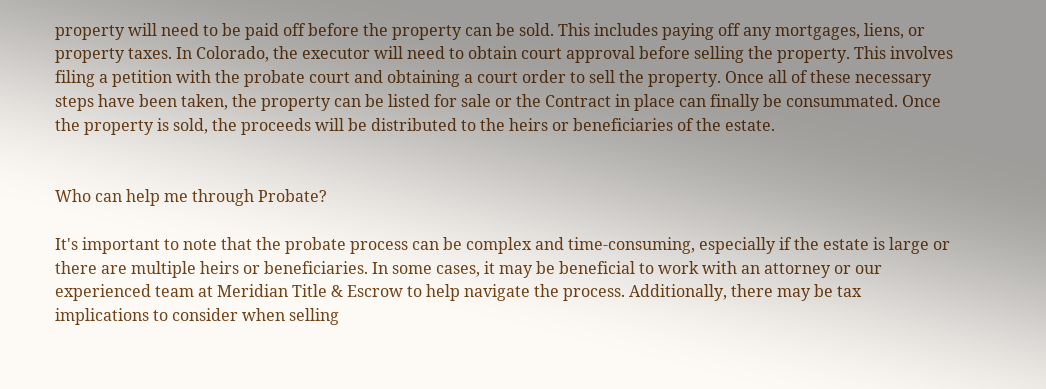property will need to be paid off before the property can be sold. This includes paying off any mortgages, liens, or property taxes. In Colorado, the executor will need to obtain court approval before selling the property. This involves filing a petition with the probate court and obtaining a court order to sell the property. Once all of these necessary steps have been taken, the property can be listed for sale or the Contract in place can finally be consummated. Once the property is sold, the proceeds will be distributed to the heirs or beneficiaries of the estate.


Who can help me through Probate?

It's important to note that the probate process can be complex and time-consuming, especially if the estate is large or there are multiple heirs or beneficiaries. In some cases, it may be beneficial to work with an attorney or our experienced team at Meridian Title & Escrow to help navigate the process. Additionally, there may be tax implications to consider when selling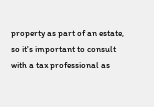property as part of an estate, so it's important to consult with a tax professional as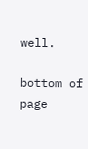well.

bottom of page